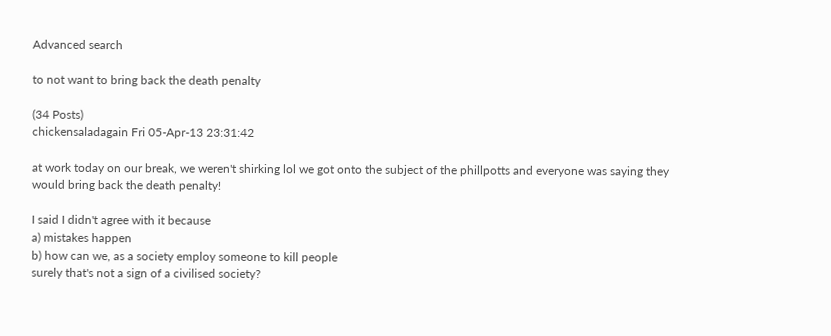Advanced search

to not want to bring back the death penalty

(34 Posts)
chickensaladagain Fri 05-Apr-13 23:31:42

at work today on our break, we weren't shirking lol we got onto the subject of the phillpotts and everyone was saying they would bring back the death penalty!

I said I didn't agree with it because
a) mistakes happen
b) how can we, as a society employ someone to kill people
surely that's not a sign of a civilised society?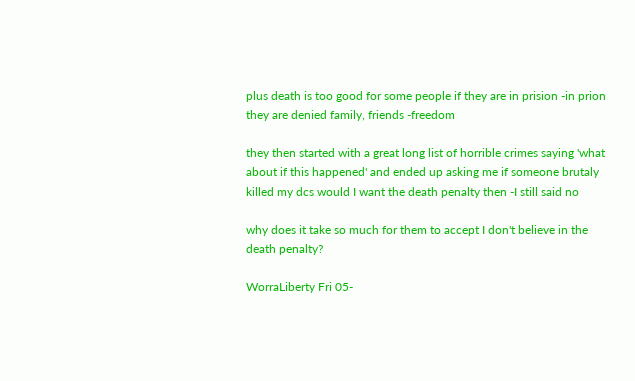plus death is too good for some people if they are in prision -in prion they are denied family, friends -freedom

they then started with a great long list of horrible crimes saying 'what about if this happened' and ended up asking me if someone brutaly killed my dcs would I want the death penalty then -I still said no

why does it take so much for them to accept I don't believe in the death penalty?

WorraLiberty Fri 05-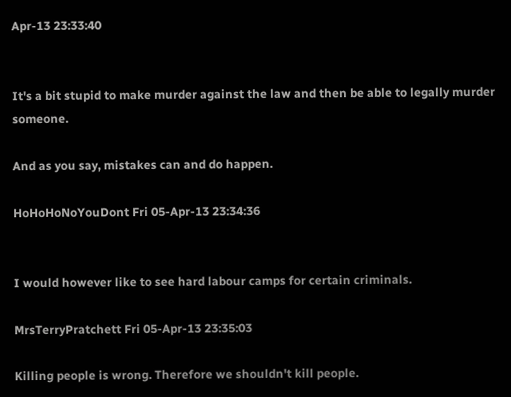Apr-13 23:33:40


It's a bit stupid to make murder against the law and then be able to legally murder someone.

And as you say, mistakes can and do happen.

HoHoHoNoYouDont Fri 05-Apr-13 23:34:36


I would however like to see hard labour camps for certain criminals.

MrsTerryPratchett Fri 05-Apr-13 23:35:03

Killing people is wrong. Therefore we shouldn't kill people.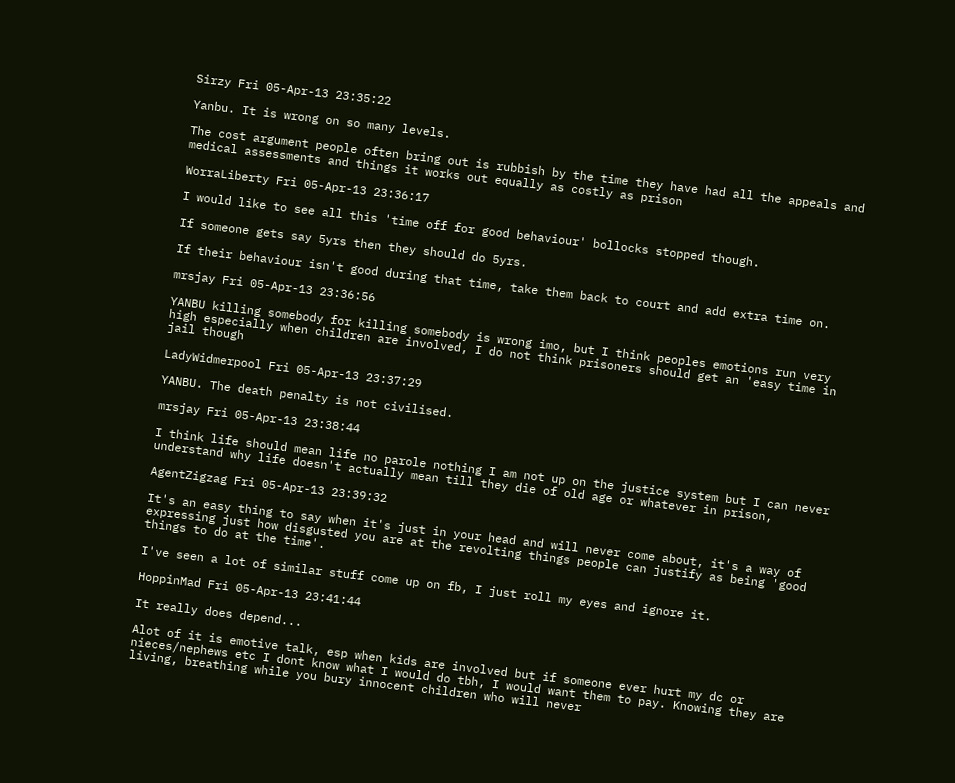Sirzy Fri 05-Apr-13 23:35:22

Yanbu. It is wrong on so many levels.

The cost argument people often bring out is rubbish by the time they have had all the appeals and medical assessments and things it works out equally as costly as prison

WorraLiberty Fri 05-Apr-13 23:36:17

I would like to see all this 'time off for good behaviour' bollocks stopped though.

If someone gets say 5yrs then they should do 5yrs.

If their behaviour isn't good during that time, take them back to court and add extra time on.

mrsjay Fri 05-Apr-13 23:36:56

YANBU killing somebody for killing somebody is wrong imo, but I think peoples emotions run very high especially when children are involved, I do not think prisoners should get an 'easy time in jail though

LadyWidmerpool Fri 05-Apr-13 23:37:29

YANBU. The death penalty is not civilised.

mrsjay Fri 05-Apr-13 23:38:44

I think life should mean life no parole nothing I am not up on the justice system but I can never understand why life doesn't actually mean till they die of old age or whatever in prison,

AgentZigzag Fri 05-Apr-13 23:39:32

It's an easy thing to say when it's just in your head and will never come about, it's a way of expressing just how disgusted you are at the revolting things people can justify as being 'good things to do at the time'.

I've seen a lot of similar stuff come up on fb, I just roll my eyes and ignore it.

HoppinMad Fri 05-Apr-13 23:41:44

It really does depend...

Alot of it is emotive talk, esp when kids are involved but if someone ever hurt my dc or nieces/nephews etc I dont know what I would do tbh, I would want them to pay. Knowing they are living, breathing while you bury innocent children who will never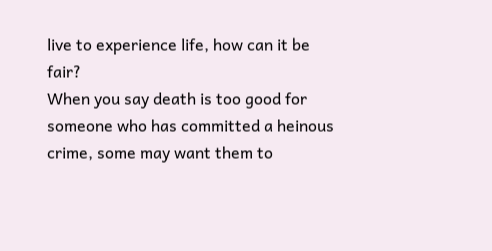live to experience life, how can it be fair?
When you say death is too good for someone who has committed a heinous crime, some may want them to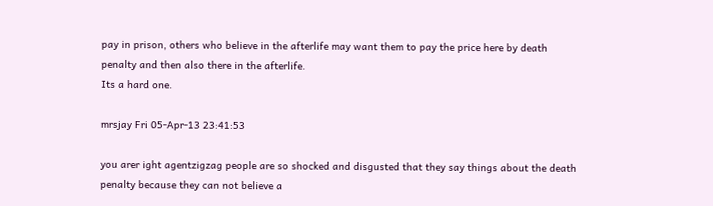pay in prison, others who believe in the afterlife may want them to pay the price here by death penalty and then also there in the afterlife.
Its a hard one.

mrsjay Fri 05-Apr-13 23:41:53

you arer ight agentzigzag people are so shocked and disgusted that they say things about the death penalty because they can not believe a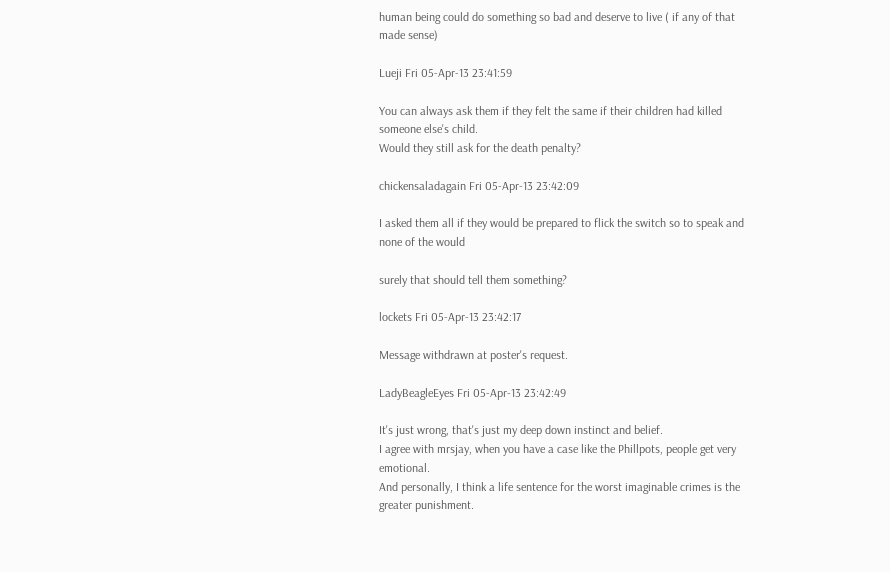human being could do something so bad and deserve to live ( if any of that made sense)

Lueji Fri 05-Apr-13 23:41:59

You can always ask them if they felt the same if their children had killed someone else's child.
Would they still ask for the death penalty?

chickensaladagain Fri 05-Apr-13 23:42:09

I asked them all if they would be prepared to flick the switch so to speak and none of the would

surely that should tell them something?

lockets Fri 05-Apr-13 23:42:17

Message withdrawn at poster's request.

LadyBeagleEyes Fri 05-Apr-13 23:42:49

It's just wrong, that's just my deep down instinct and belief.
I agree with mrsjay, when you have a case like the Phillpots, people get very emotional.
And personally, I think a life sentence for the worst imaginable crimes is the greater punishment.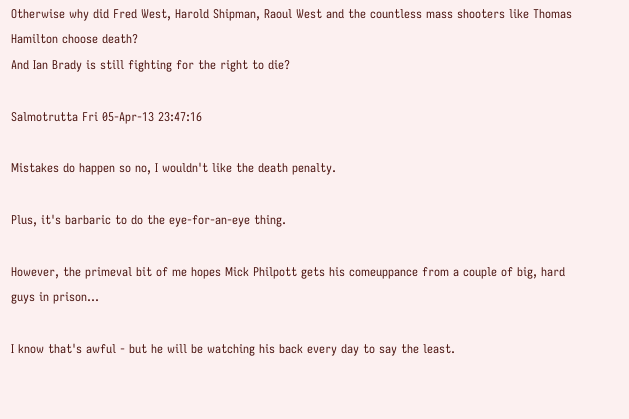Otherwise why did Fred West, Harold Shipman, Raoul West and the countless mass shooters like Thomas Hamilton choose death?
And Ian Brady is still fighting for the right to die?

Salmotrutta Fri 05-Apr-13 23:47:16

Mistakes do happen so no, I wouldn't like the death penalty.

Plus, it's barbaric to do the eye-for-an-eye thing.

However, the primeval bit of me hopes Mick Philpott gets his comeuppance from a couple of big, hard guys in prison...

I know that's awful - but he will be watching his back every day to say the least.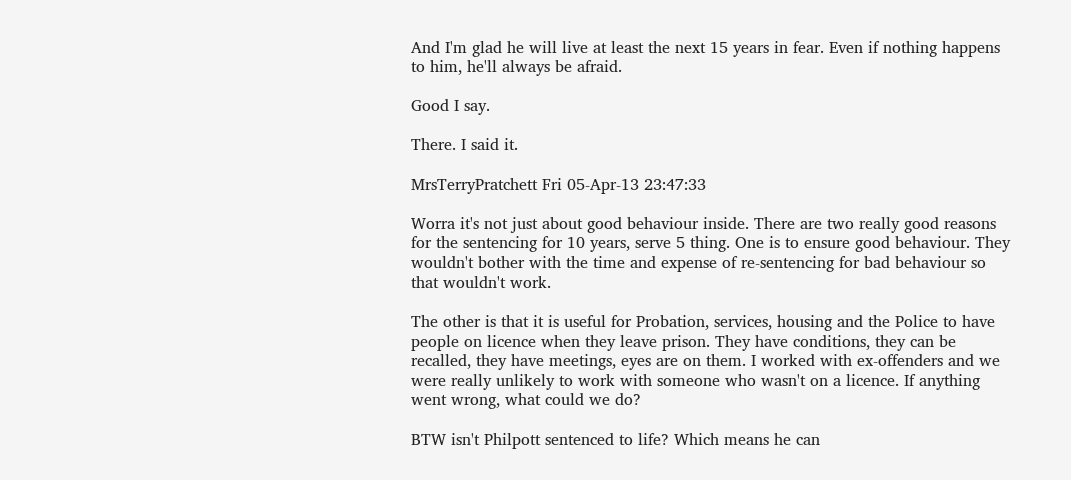And I'm glad he will live at least the next 15 years in fear. Even if nothing happens to him, he'll always be afraid.

Good I say.

There. I said it.

MrsTerryPratchett Fri 05-Apr-13 23:47:33

Worra it's not just about good behaviour inside. There are two really good reasons for the sentencing for 10 years, serve 5 thing. One is to ensure good behaviour. They wouldn't bother with the time and expense of re-sentencing for bad behaviour so that wouldn't work.

The other is that it is useful for Probation, services, housing and the Police to have people on licence when they leave prison. They have conditions, they can be recalled, they have meetings, eyes are on them. I worked with ex-offenders and we were really unlikely to work with someone who wasn't on a licence. If anything went wrong, what could we do?

BTW isn't Philpott sentenced to life? Which means he can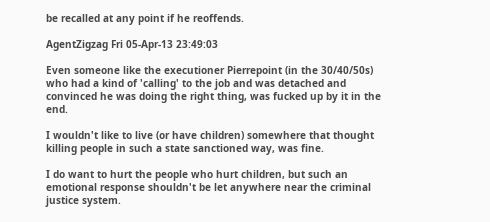be recalled at any point if he reoffends.

AgentZigzag Fri 05-Apr-13 23:49:03

Even someone like the executioner Pierrepoint (in the 30/40/50s) who had a kind of 'calling' to the job and was detached and convinced he was doing the right thing, was fucked up by it in the end.

I wouldn't like to live (or have children) somewhere that thought killing people in such a state sanctioned way, was fine.

I do want to hurt the people who hurt children, but such an emotional response shouldn't be let anywhere near the criminal justice system.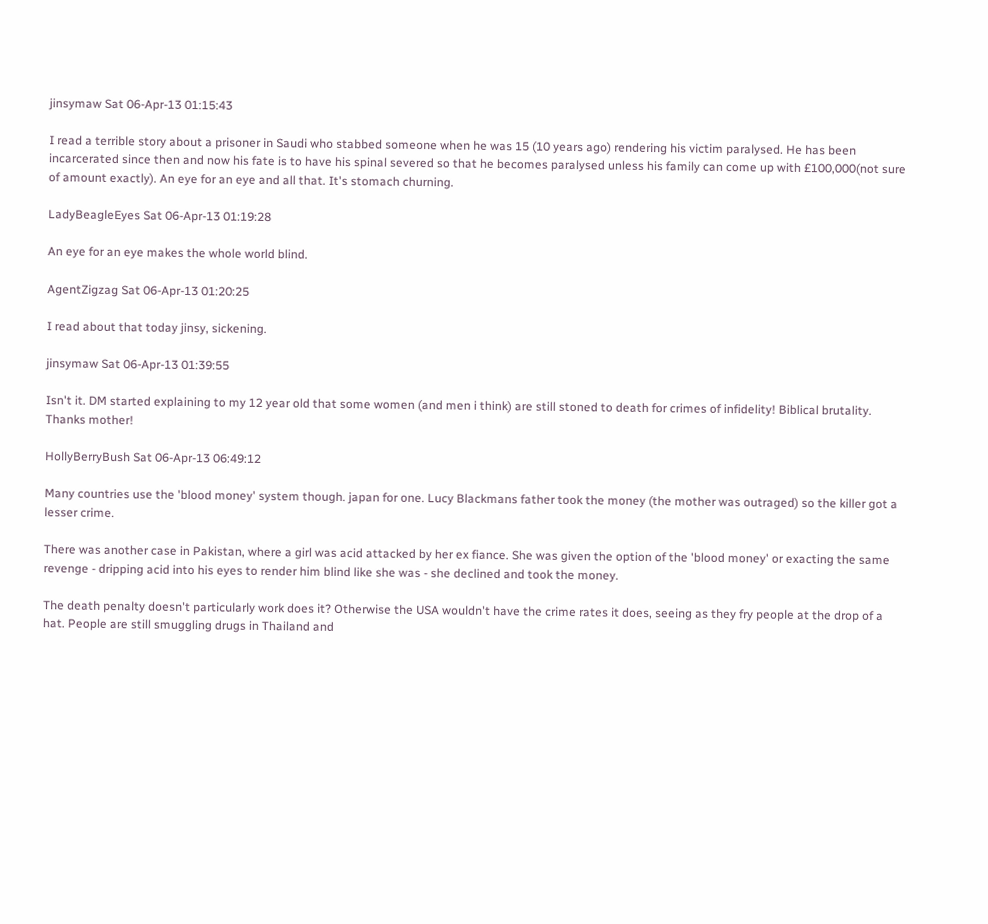jinsymaw Sat 06-Apr-13 01:15:43

I read a terrible story about a prisoner in Saudi who stabbed someone when he was 15 (10 years ago) rendering his victim paralysed. He has been incarcerated since then and now his fate is to have his spinal severed so that he becomes paralysed unless his family can come up with £100,000(not sure of amount exactly). An eye for an eye and all that. It's stomach churning.

LadyBeagleEyes Sat 06-Apr-13 01:19:28

An eye for an eye makes the whole world blind.

AgentZigzag Sat 06-Apr-13 01:20:25

I read about that today jinsy, sickening.

jinsymaw Sat 06-Apr-13 01:39:55

Isn't it. DM started explaining to my 12 year old that some women (and men i think) are still stoned to death for crimes of infidelity! Biblical brutality. Thanks mother!

HollyBerryBush Sat 06-Apr-13 06:49:12

Many countries use the 'blood money' system though. japan for one. Lucy Blackmans father took the money (the mother was outraged) so the killer got a lesser crime.

There was another case in Pakistan, where a girl was acid attacked by her ex fiance. She was given the option of the 'blood money' or exacting the same revenge - dripping acid into his eyes to render him blind like she was - she declined and took the money.

The death penalty doesn't particularly work does it? Otherwise the USA wouldn't have the crime rates it does, seeing as they fry people at the drop of a hat. People are still smuggling drugs in Thailand and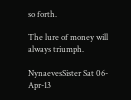so forth.

The lure of money will always triumph.

NynaevesSister Sat 06-Apr-13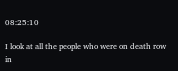08:25:10

I look at all the people who were on death row in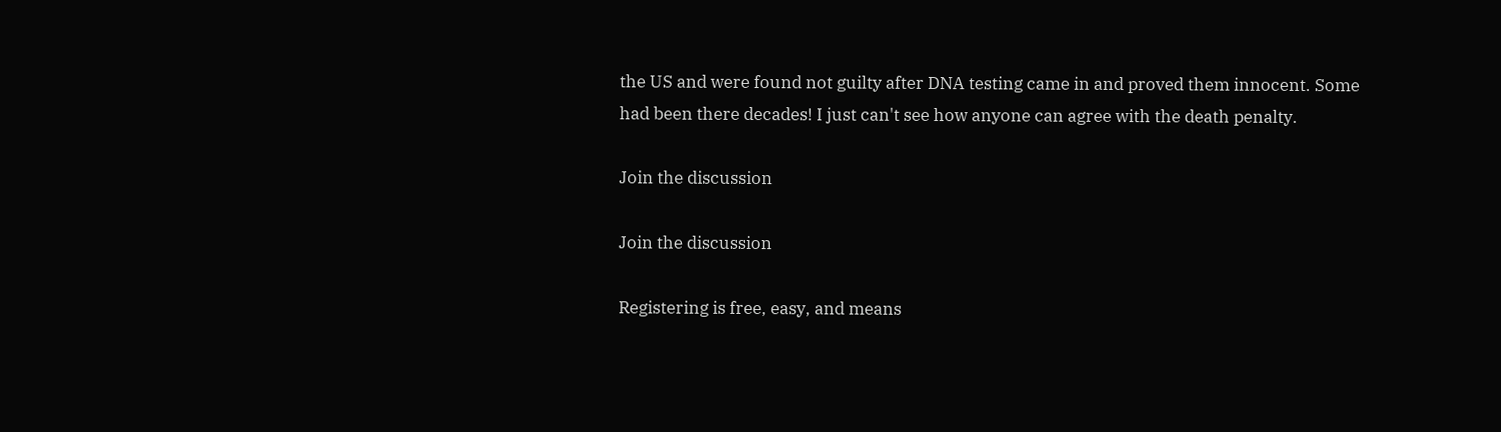the US and were found not guilty after DNA testing came in and proved them innocent. Some had been there decades! I just can't see how anyone can agree with the death penalty.

Join the discussion

Join the discussion

Registering is free, easy, and means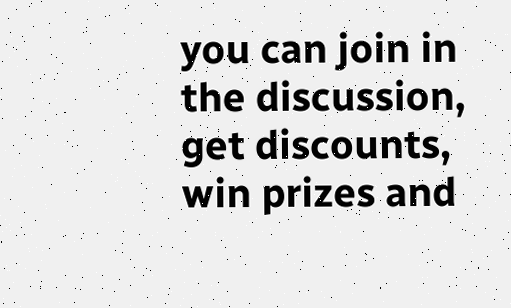you can join in the discussion, get discounts, win prizes and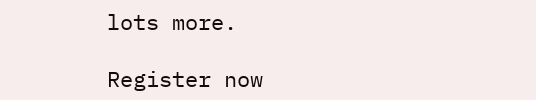lots more.

Register now